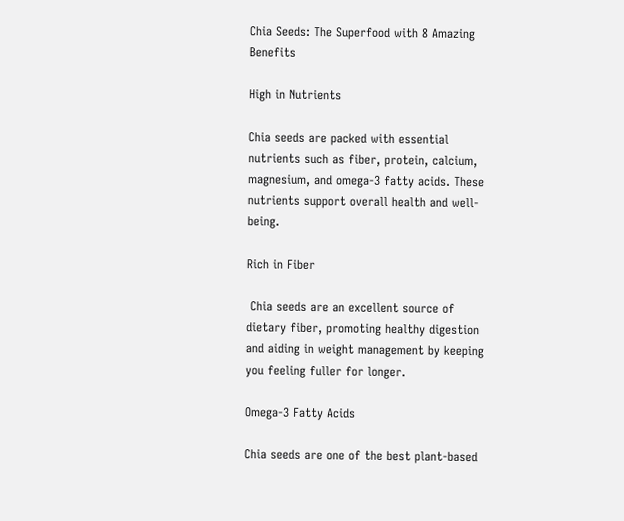Chia Seeds: The Superfood with 8 Amazing Benefits

High in Nutrients

Chia seeds are packed with essential nutrients such as fiber, protein, calcium, magnesium, and omega-3 fatty acids. These nutrients support overall health and well-being.

Rich in Fiber

 Chia seeds are an excellent source of dietary fiber, promoting healthy digestion and aiding in weight management by keeping you feeling fuller for longer.

Omega-3 Fatty Acids

Chia seeds are one of the best plant-based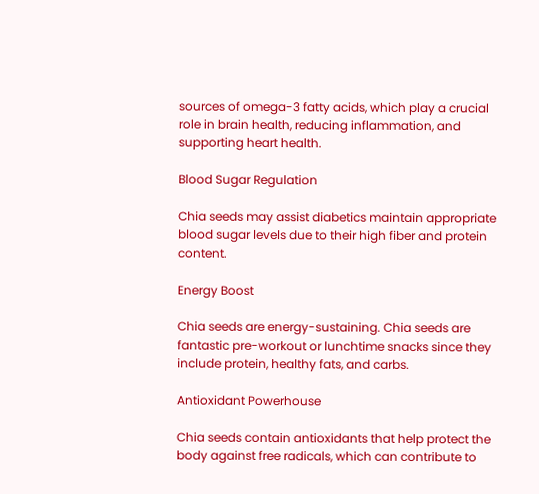sources of omega-3 fatty acids, which play a crucial role in brain health, reducing inflammation, and supporting heart health.

Blood Sugar Regulation

Chia seeds may assist diabetics maintain appropriate blood sugar levels due to their high fiber and protein content.

Energy Boost

Chia seeds are energy-sustaining. Chia seeds are fantastic pre-workout or lunchtime snacks since they include protein, healthy fats, and carbs.

Antioxidant Powerhouse

Chia seeds contain antioxidants that help protect the body against free radicals, which can contribute to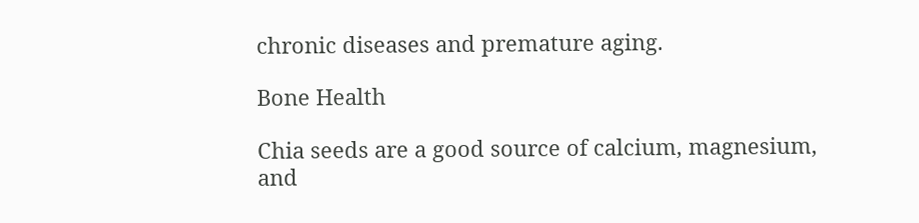chronic diseases and premature aging.

Bone Health

Chia seeds are a good source of calcium, magnesium, and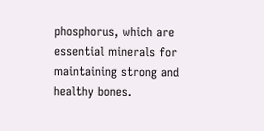phosphorus, which are essential minerals for maintaining strong and healthy bones.